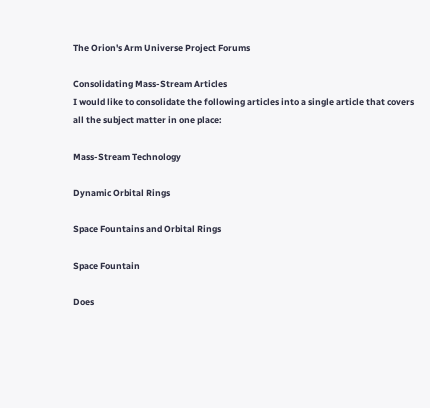The Orion's Arm Universe Project Forums

Consolidating Mass-Stream Articles
I would like to consolidate the following articles into a single article that covers all the subject matter in one place:

Mass-Stream Technology

Dynamic Orbital Rings

Space Fountains and Orbital Rings

Space Fountain

Does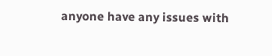anyone have any issues with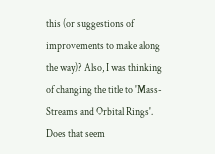this (or suggestions of improvements to make along the way)? Also, I was thinking of changing the title to 'Mass-Streams and Orbital Rings'. Does that seem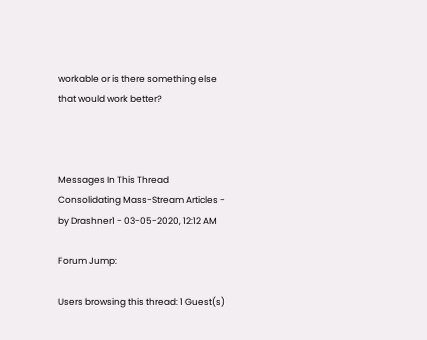workable or is there something else that would work better?



Messages In This Thread
Consolidating Mass-Stream Articles - by Drashner1 - 03-05-2020, 12:12 AM

Forum Jump:

Users browsing this thread: 1 Guest(s)